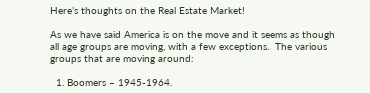Here’s thoughts on the Real Estate Market!

As we have said America is on the move and it seems as though all age groups are moving, with a few exceptions.  The various groups that are moving around:

  1. Boomers – 1945-1964.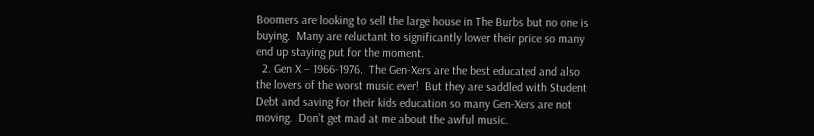Boomers are looking to sell the large house in The Burbs but no one is buying.  Many are reluctant to significantly lower their price so many end up staying put for the moment.
  2. Gen X – 1966-1976.  The Gen-Xers are the best educated and also the lovers of the worst music ever!  But they are saddled with Student Debt and saving for their kids education so many Gen-Xers are not moving.  Don’t get mad at me about the awful music.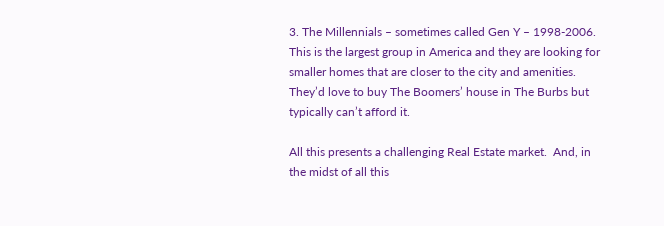3. The Millennials – sometimes called Gen Y – 1998-2006.  This is the largest group in America and they are looking for smaller homes that are closer to the city and amenities.  They’d love to buy The Boomers’ house in The Burbs but typically can’t afford it.

All this presents a challenging Real Estate market.  And, in the midst of all this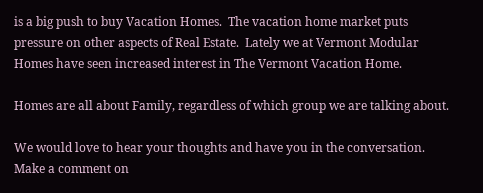is a big push to buy Vacation Homes.  The vacation home market puts pressure on other aspects of Real Estate.  Lately we at Vermont Modular Homes have seen increased interest in The Vermont Vacation Home.

Homes are all about Family, regardless of which group we are talking about.

We would love to hear your thoughts and have you in the conversation.  Make a comment on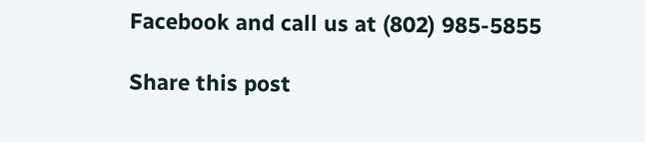Facebook and call us at (802) 985-5855

Share this post